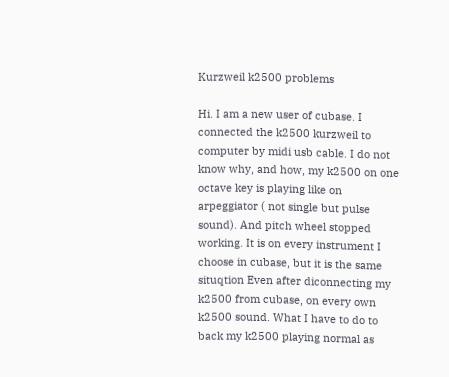Kurzweil k2500 problems

Hi. I am a new user of cubase. I connected the k2500 kurzweil to computer by midi usb cable. I do not know why, and how, my k2500 on one octave key is playing like on arpeggiator ( not single but pulse sound). And pitch wheel stopped working. It is on every instrument I choose in cubase, but it is the same situqtion Even after diconnecting my k2500 from cubase, on every own k2500 sound. What I have to do to back my k2500 playing normal as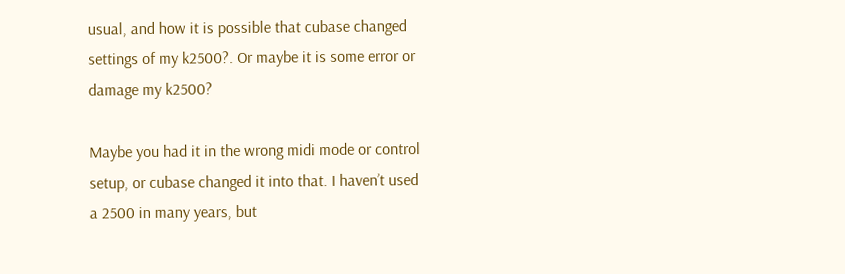usual, and how it is possible that cubase changed settings of my k2500?. Or maybe it is some error or damage my k2500?

Maybe you had it in the wrong midi mode or control setup, or cubase changed it into that. I haven’t used a 2500 in many years, but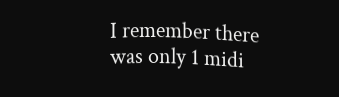I remember there was only 1 midi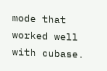mode that worked well with cubase.